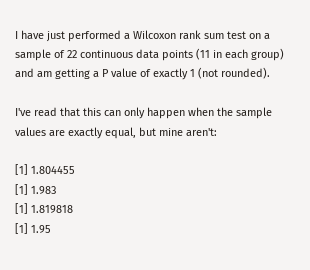I have just performed a Wilcoxon rank sum test on a sample of 22 continuous data points (11 in each group) and am getting a P value of exactly 1 (not rounded).

I've read that this can only happen when the sample values are exactly equal, but mine aren't:

[1] 1.804455
[1] 1.983
[1] 1.819818
[1] 1.95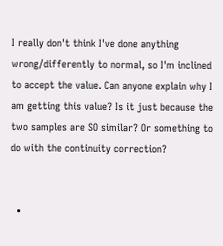I really don't think I've done anything wrong/differently to normal, so I'm inclined to accept the value. Can anyone explain why I am getting this value? Is it just because the two samples are SO similar? Or something to do with the continuity correction?


  •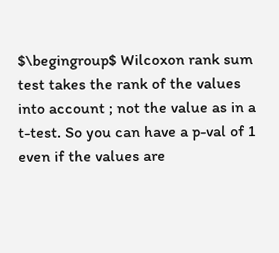$\begingroup$ Wilcoxon rank sum test takes the rank of the values into account ; not the value as in a t-test. So you can have a p-val of 1 even if the values are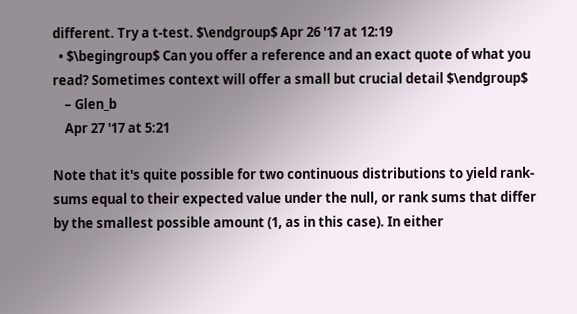different. Try a t-test. $\endgroup$ Apr 26 '17 at 12:19
  • $\begingroup$ Can you offer a reference and an exact quote of what you read? Sometimes context will offer a small but crucial detail $\endgroup$
    – Glen_b
    Apr 27 '17 at 5:21

Note that it's quite possible for two continuous distributions to yield rank-sums equal to their expected value under the null, or rank sums that differ by the smallest possible amount (1, as in this case). In either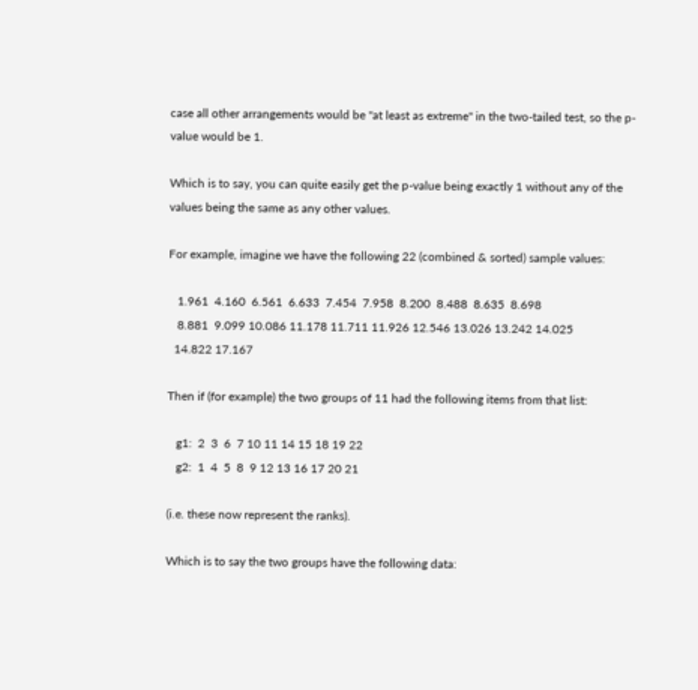case all other arrangements would be "at least as extreme" in the two-tailed test, so the p-value would be 1.

Which is to say, you can quite easily get the p-value being exactly 1 without any of the values being the same as any other values.

For example, imagine we have the following 22 (combined & sorted) sample values:

   1.961  4.160  6.561  6.633  7.454  7.958  8.200  8.488  8.635  8.698
   8.881  9.099 10.086 11.178 11.711 11.926 12.546 13.026 13.242 14.025
  14.822 17.167

Then if (for example) the two groups of 11 had the following items from that list:

   g1:  2  3  6  7 10 11 14 15 18 19 22
   g2:  1  4  5  8  9 12 13 16 17 20 21

(i.e. these now represent the ranks).

Which is to say the two groups have the following data: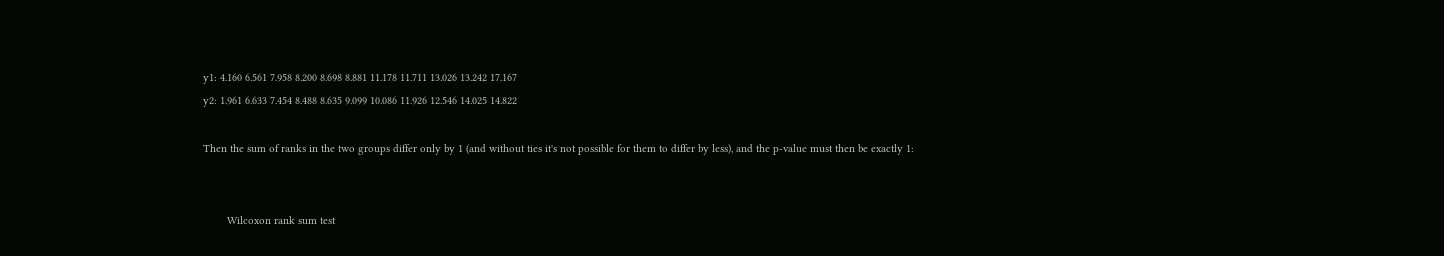y1: 4.160 6.561 7.958 8.200 8.698 8.881 11.178 11.711 13.026 13.242 17.167
y2: 1.961 6.633 7.454 8.488 8.635 9.099 10.086 11.926 12.546 14.025 14.822

Then the sum of ranks in the two groups differ only by 1 (and without ties it's not possible for them to differ by less), and the p-value must then be exactly 1:


        Wilcoxon rank sum test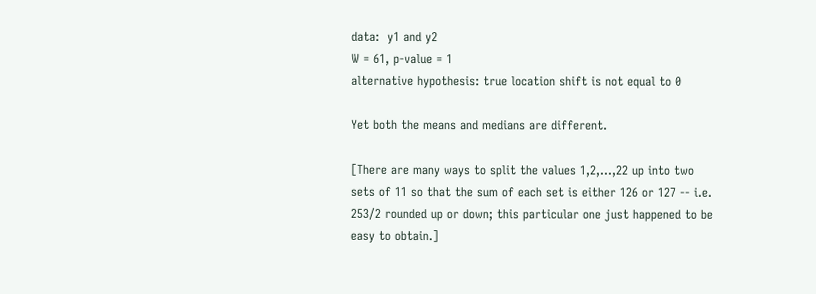data:  y1 and y2
W = 61, p-value = 1
alternative hypothesis: true location shift is not equal to 0

Yet both the means and medians are different.

[There are many ways to split the values 1,2,...,22 up into two sets of 11 so that the sum of each set is either 126 or 127 -- i.e. 253/2 rounded up or down; this particular one just happened to be easy to obtain.]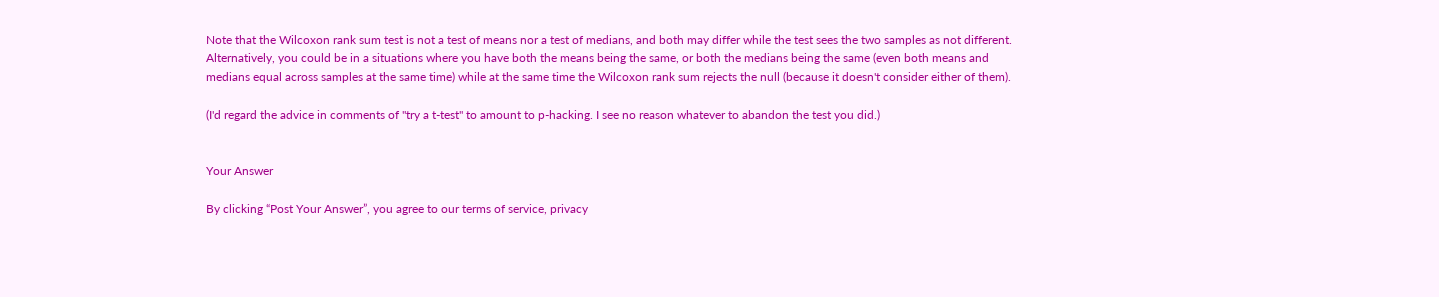Note that the Wilcoxon rank sum test is not a test of means nor a test of medians, and both may differ while the test sees the two samples as not different. Alternatively, you could be in a situations where you have both the means being the same, or both the medians being the same (even both means and medians equal across samples at the same time) while at the same time the Wilcoxon rank sum rejects the null (because it doesn't consider either of them).

(I'd regard the advice in comments of "try a t-test" to amount to p-hacking. I see no reason whatever to abandon the test you did.)


Your Answer

By clicking “Post Your Answer”, you agree to our terms of service, privacy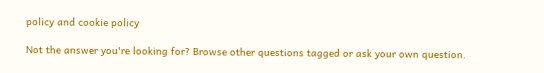policy and cookie policy

Not the answer you're looking for? Browse other questions tagged or ask your own question.